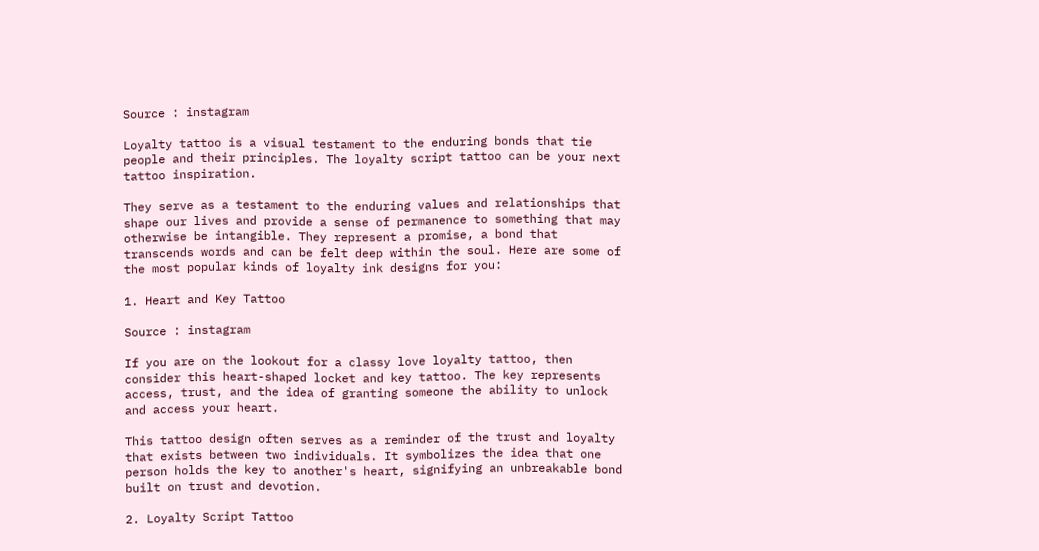Source : instagram

Loyalty tattoo is a visual testament to the enduring bonds that tie people and their principles. The loyalty script tattoo can be your next tattoo inspiration.

They serve as a testament to the enduring values and relationships that shape our lives and provide a sense of permanence to something that may otherwise be intangible. They represent a promise, a bond that transcends words and can be felt deep within the soul. Here are some of the most popular kinds of loyalty ink designs for you:

1. Heart and Key Tattoo

Source : instagram

If you are on the lookout for a classy love loyalty tattoo, then consider this heart-shaped locket and key tattoo. The key represents access, trust, and the idea of granting someone the ability to unlock and access your heart.

This tattoo design often serves as a reminder of the trust and loyalty that exists between two individuals. It symbolizes the idea that one person holds the key to another's heart, signifying an unbreakable bond built on trust and devotion.

2. Loyalty Script Tattoo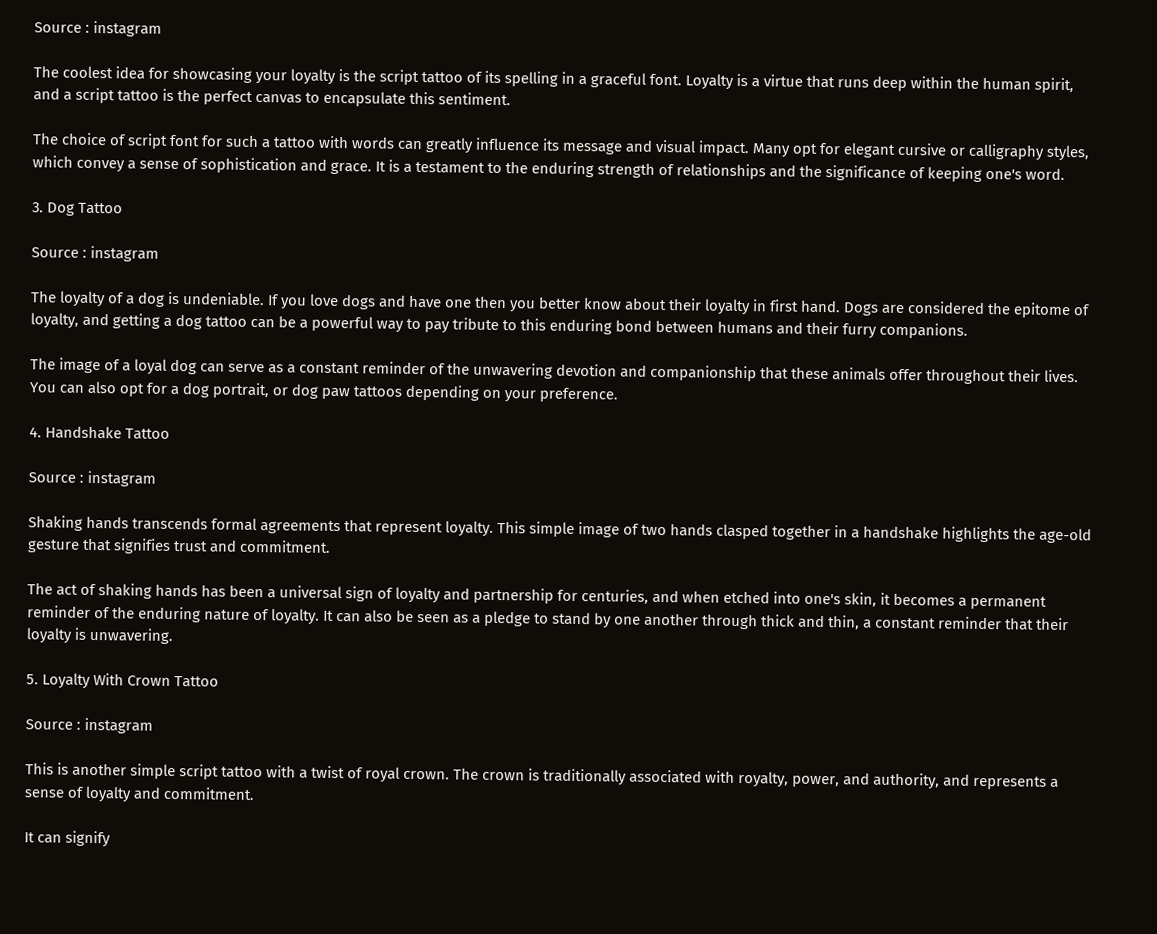Source : instagram

The coolest idea for showcasing your loyalty is the script tattoo of its spelling in a graceful font. Loyalty is a virtue that runs deep within the human spirit, and a script tattoo is the perfect canvas to encapsulate this sentiment.

The choice of script font for such a tattoo with words can greatly influence its message and visual impact. Many opt for elegant cursive or calligraphy styles, which convey a sense of sophistication and grace. It is a testament to the enduring strength of relationships and the significance of keeping one's word.

3. Dog Tattoo

Source : instagram

The loyalty of a dog is undeniable. If you love dogs and have one then you better know about their loyalty in first hand. Dogs are considered the epitome of loyalty, and getting a dog tattoo can be a powerful way to pay tribute to this enduring bond between humans and their furry companions.

The image of a loyal dog can serve as a constant reminder of the unwavering devotion and companionship that these animals offer throughout their lives. You can also opt for a dog portrait, or dog paw tattoos depending on your preference.

4. Handshake Tattoo

Source : instagram

Shaking hands transcends formal agreements that represent loyalty. This simple image of two hands clasped together in a handshake highlights the age-old gesture that signifies trust and commitment.

The act of shaking hands has been a universal sign of loyalty and partnership for centuries, and when etched into one's skin, it becomes a permanent reminder of the enduring nature of loyalty. It can also be seen as a pledge to stand by one another through thick and thin, a constant reminder that their loyalty is unwavering.

5. Loyalty With Crown Tattoo

Source : instagram

This is another simple script tattoo with a twist of royal crown. The crown is traditionally associated with royalty, power, and authority, and represents a sense of loyalty and commitment.

It can signify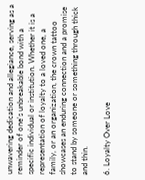unwavering dedication and allegiance, serving as a reminder of one's unbreakable bond with a specific individual or institution. Whether it is a representation of loyalty to a loved one, a family, or an organization, the crown tattoo showcases an enduring connection and a promise to stand by someone or something through thick and thin.

6. Loyalty Over Love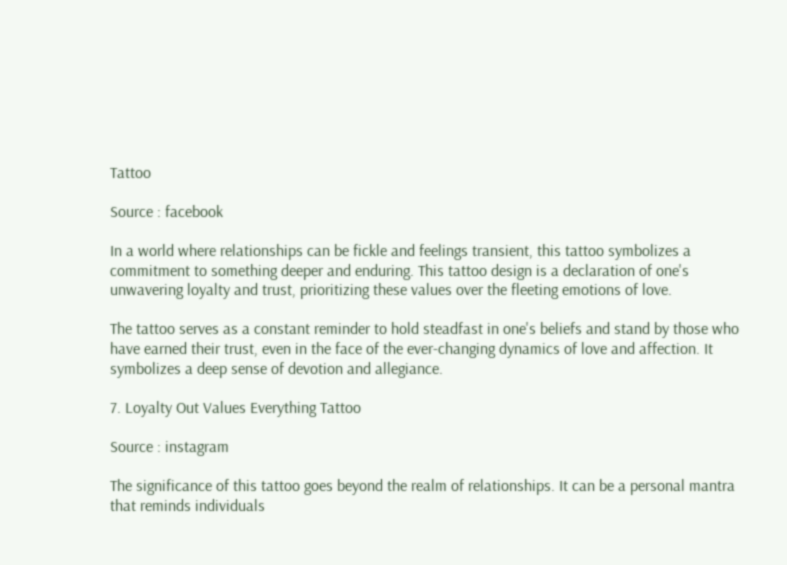Tattoo

Source : facebook

In a world where relationships can be fickle and feelings transient, this tattoo symbolizes a commitment to something deeper and enduring. This tattoo design is a declaration of one's unwavering loyalty and trust, prioritizing these values over the fleeting emotions of love.

The tattoo serves as a constant reminder to hold steadfast in one's beliefs and stand by those who have earned their trust, even in the face of the ever-changing dynamics of love and affection. It symbolizes a deep sense of devotion and allegiance.

7. Loyalty Out Values Everything Tattoo

Source : instagram

The significance of this tattoo goes beyond the realm of relationships. It can be a personal mantra that reminds individuals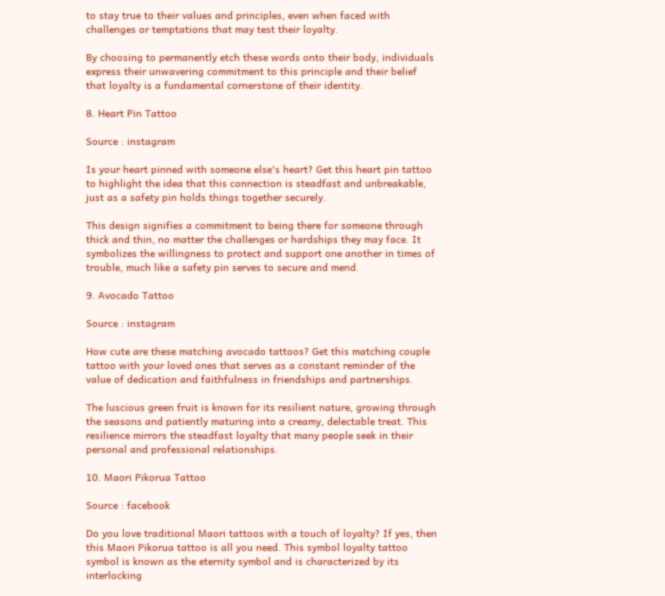to stay true to their values and principles, even when faced with challenges or temptations that may test their loyalty.

By choosing to permanently etch these words onto their body, individuals express their unwavering commitment to this principle and their belief that loyalty is a fundamental cornerstone of their identity.

8. Heart Pin Tattoo

Source : instagram

Is your heart pinned with someone else's heart? Get this heart pin tattoo to highlight the idea that this connection is steadfast and unbreakable, just as a safety pin holds things together securely.

This design signifies a commitment to being there for someone through thick and thin, no matter the challenges or hardships they may face. It symbolizes the willingness to protect and support one another in times of trouble, much like a safety pin serves to secure and mend.

9. Avocado Tattoo

Source : instagram

How cute are these matching avocado tattoos? Get this matching couple tattoo with your loved ones that serves as a constant reminder of the value of dedication and faithfulness in friendships and partnerships.

The luscious green fruit is known for its resilient nature, growing through the seasons and patiently maturing into a creamy, delectable treat. This resilience mirrors the steadfast loyalty that many people seek in their personal and professional relationships.

10. Maori Pikorua Tattoo

Source : facebook

Do you love traditional Maori tattoos with a touch of loyalty? If yes, then this Maori Pikorua tattoo is all you need. This symbol loyalty tattoo symbol is known as the eternity symbol and is characterized by its interlocking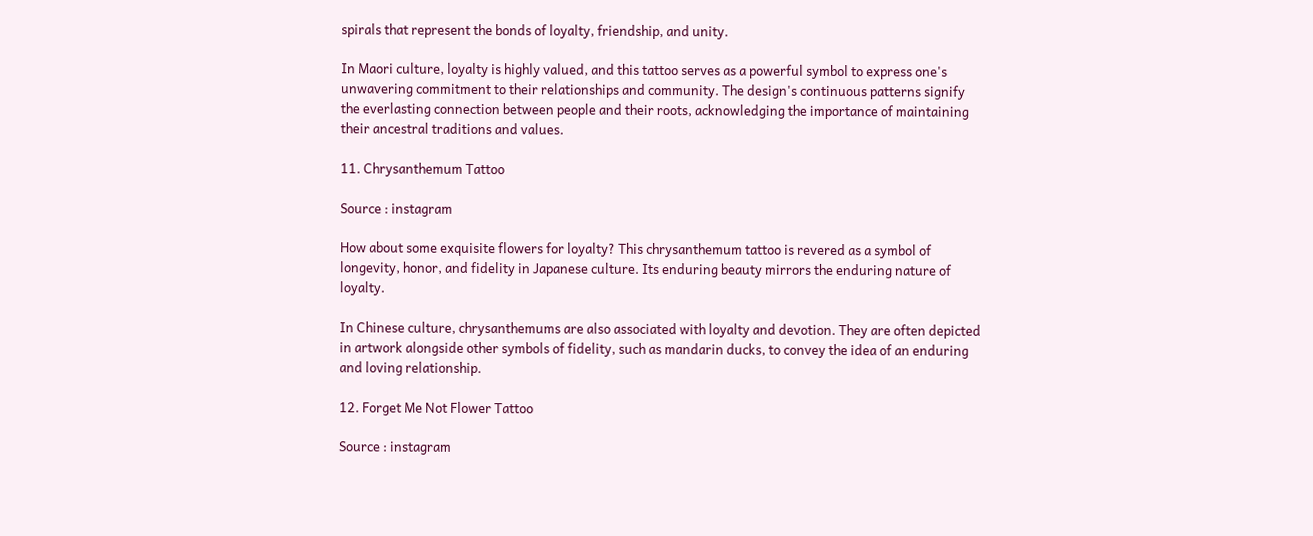spirals that represent the bonds of loyalty, friendship, and unity.

In Maori culture, loyalty is highly valued, and this tattoo serves as a powerful symbol to express one's unwavering commitment to their relationships and community. The design's continuous patterns signify the everlasting connection between people and their roots, acknowledging the importance of maintaining their ancestral traditions and values.

11. Chrysanthemum Tattoo

Source : instagram

How about some exquisite flowers for loyalty? This chrysanthemum tattoo is revered as a symbol of longevity, honor, and fidelity in Japanese culture. Its enduring beauty mirrors the enduring nature of loyalty.

In Chinese culture, chrysanthemums are also associated with loyalty and devotion. They are often depicted in artwork alongside other symbols of fidelity, such as mandarin ducks, to convey the idea of an enduring and loving relationship.

12. Forget Me Not Flower Tattoo

Source : instagram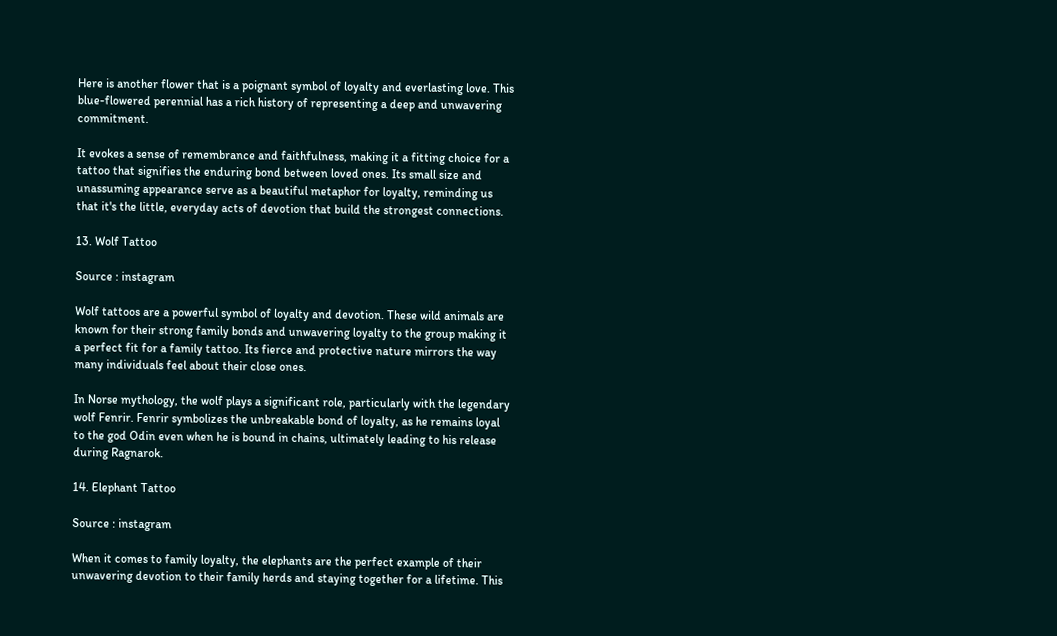Here is another flower that is a poignant symbol of loyalty and everlasting love. This blue-flowered perennial has a rich history of representing a deep and unwavering commitment.

It evokes a sense of remembrance and faithfulness, making it a fitting choice for a tattoo that signifies the enduring bond between loved ones. Its small size and unassuming appearance serve as a beautiful metaphor for loyalty, reminding us that it's the little, everyday acts of devotion that build the strongest connections.

13. Wolf Tattoo

Source : instagram

Wolf tattoos are a powerful symbol of loyalty and devotion. These wild animals are known for their strong family bonds and unwavering loyalty to the group making it a perfect fit for a family tattoo. Its fierce and protective nature mirrors the way many individuals feel about their close ones.

In Norse mythology, the wolf plays a significant role, particularly with the legendary wolf Fenrir. Fenrir symbolizes the unbreakable bond of loyalty, as he remains loyal to the god Odin even when he is bound in chains, ultimately leading to his release during Ragnarok.

14. Elephant Tattoo

Source : instagram

When it comes to family loyalty, the elephants are the perfect example of their unwavering devotion to their family herds and staying together for a lifetime. This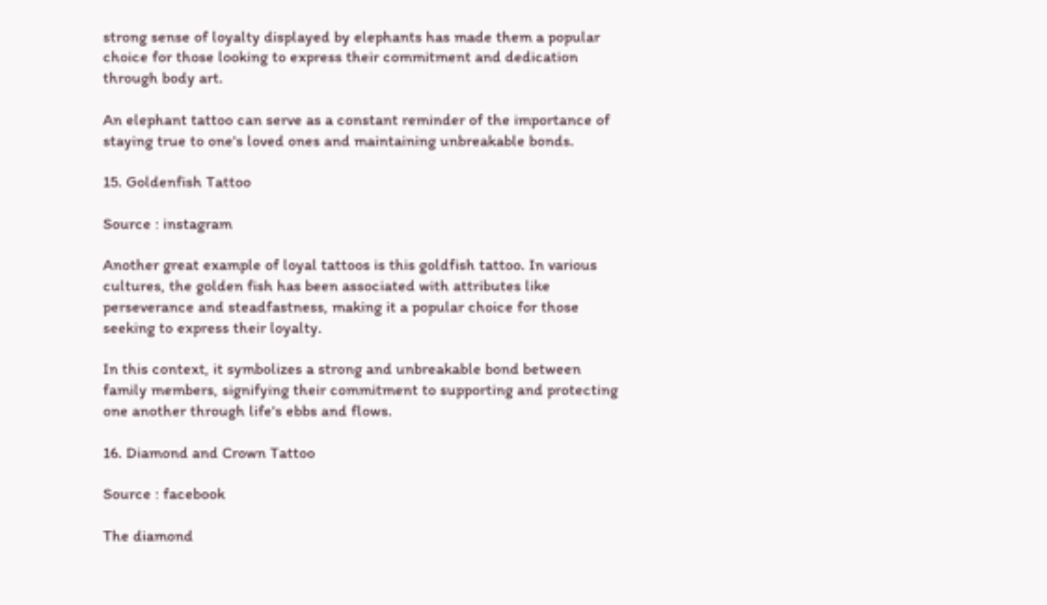strong sense of loyalty displayed by elephants has made them a popular choice for those looking to express their commitment and dedication through body art.

An elephant tattoo can serve as a constant reminder of the importance of staying true to one's loved ones and maintaining unbreakable bonds.

15. Goldenfish Tattoo

Source : instagram

Another great example of loyal tattoos is this goldfish tattoo. In various cultures, the golden fish has been associated with attributes like perseverance and steadfastness, making it a popular choice for those seeking to express their loyalty.

In this context, it symbolizes a strong and unbreakable bond between family members, signifying their commitment to supporting and protecting one another through life's ebbs and flows.

16. Diamond and Crown Tattoo

Source : facebook

The diamond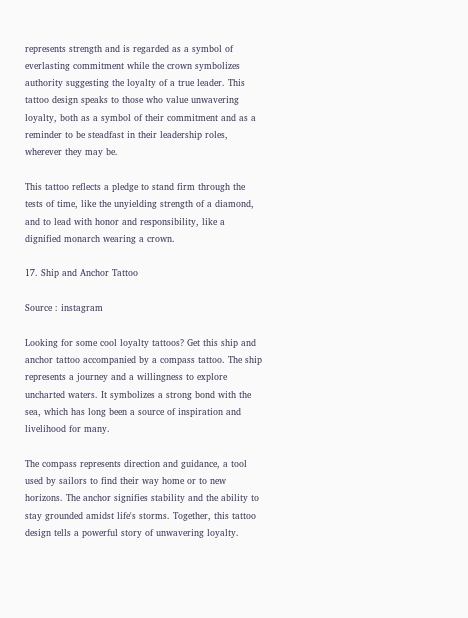represents strength and is regarded as a symbol of everlasting commitment while the crown symbolizes authority suggesting the loyalty of a true leader. This tattoo design speaks to those who value unwavering loyalty, both as a symbol of their commitment and as a reminder to be steadfast in their leadership roles, wherever they may be.

This tattoo reflects a pledge to stand firm through the tests of time, like the unyielding strength of a diamond, and to lead with honor and responsibility, like a dignified monarch wearing a crown.

17. Ship and Anchor Tattoo

Source : instagram

Looking for some cool loyalty tattoos? Get this ship and anchor tattoo accompanied by a compass tattoo. The ship represents a journey and a willingness to explore uncharted waters. It symbolizes a strong bond with the sea, which has long been a source of inspiration and livelihood for many.

The compass represents direction and guidance, a tool used by sailors to find their way home or to new horizons. The anchor signifies stability and the ability to stay grounded amidst life's storms. Together, this tattoo design tells a powerful story of unwavering loyalty.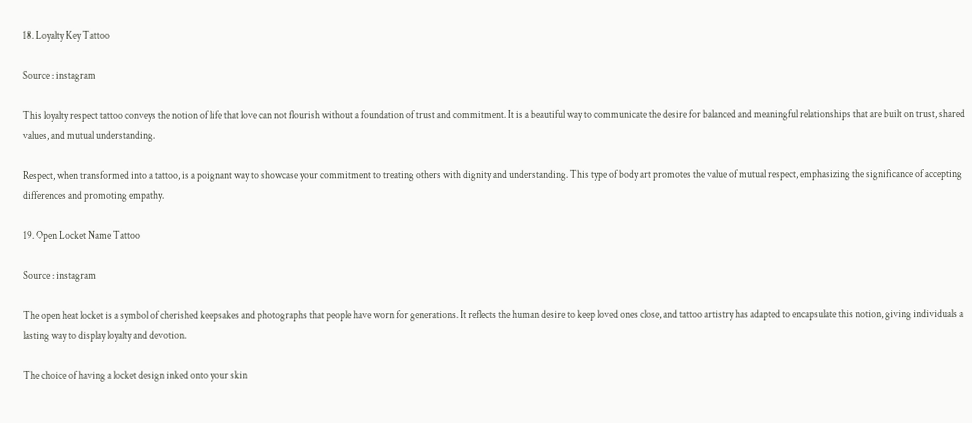18. Loyalty Key Tattoo

Source : instagram

This loyalty respect tattoo conveys the notion of life that love can not flourish without a foundation of trust and commitment. It is a beautiful way to communicate the desire for balanced and meaningful relationships that are built on trust, shared values, and mutual understanding.

Respect, when transformed into a tattoo, is a poignant way to showcase your commitment to treating others with dignity and understanding. This type of body art promotes the value of mutual respect, emphasizing the significance of accepting differences and promoting empathy.

19. Open Locket Name Tattoo

Source : instagram

The open heat locket is a symbol of cherished keepsakes and photographs that people have worn for generations. It reflects the human desire to keep loved ones close, and tattoo artistry has adapted to encapsulate this notion, giving individuals a lasting way to display loyalty and devotion.

The choice of having a locket design inked onto your skin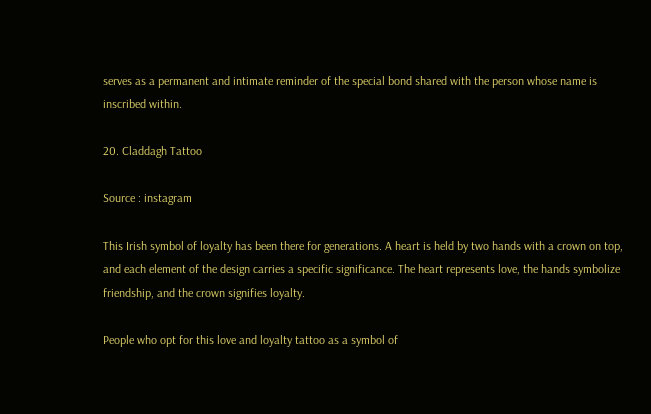serves as a permanent and intimate reminder of the special bond shared with the person whose name is inscribed within.

20. Claddagh Tattoo

Source : instagram

This Irish symbol of loyalty has been there for generations. A heart is held by two hands with a crown on top, and each element of the design carries a specific significance. The heart represents love, the hands symbolize friendship, and the crown signifies loyalty.

People who opt for this love and loyalty tattoo as a symbol of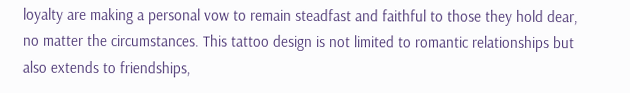loyalty are making a personal vow to remain steadfast and faithful to those they hold dear, no matter the circumstances. This tattoo design is not limited to romantic relationships but also extends to friendships,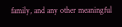family, and any other meaningful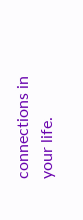connections in your life.